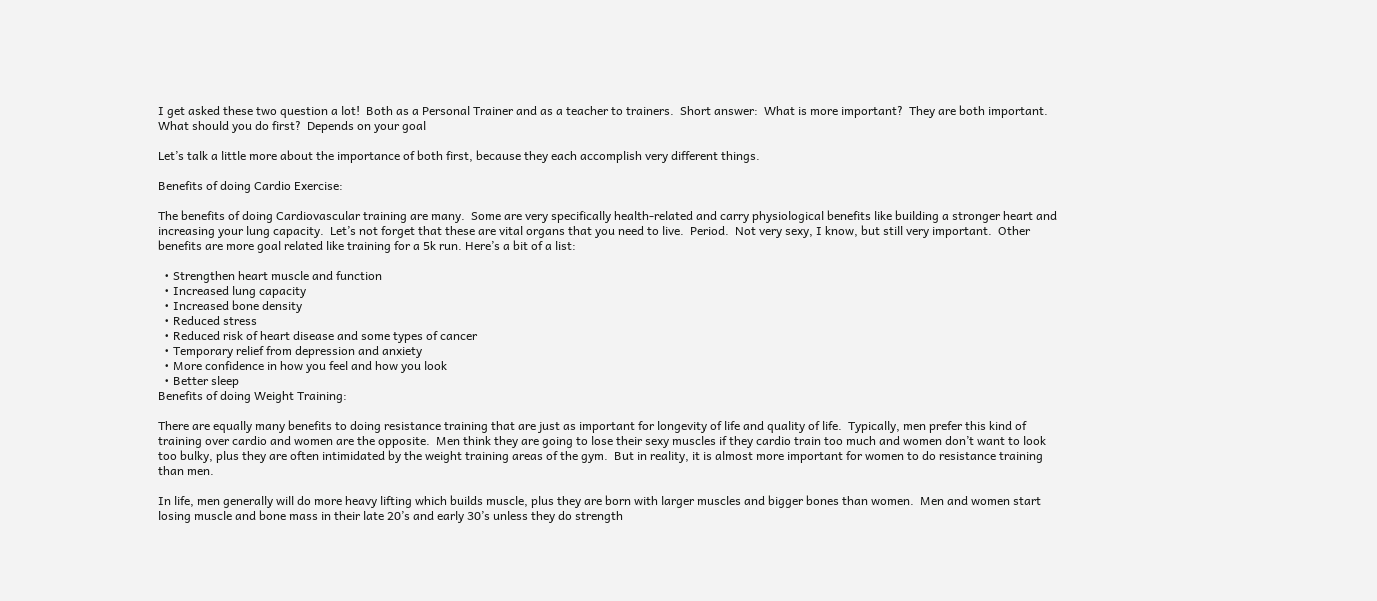I get asked these two question a lot!  Both as a Personal Trainer and as a teacher to trainers.  Short answer:  What is more important?  They are both important.  What should you do first?  Depends on your goal

Let’s talk a little more about the importance of both first, because they each accomplish very different things.

Benefits of doing Cardio Exercise:

The benefits of doing Cardiovascular training are many.  Some are very specifically health-related and carry physiological benefits like building a stronger heart and increasing your lung capacity.  Let’s not forget that these are vital organs that you need to live.  Period.  Not very sexy, I know, but still very important.  Other benefits are more goal related like training for a 5k run. Here’s a bit of a list:

  • Strengthen heart muscle and function
  • Increased lung capacity
  • Increased bone density
  • Reduced stress
  • Reduced risk of heart disease and some types of cancer
  • Temporary relief from depression and anxiety
  • More confidence in how you feel and how you look
  • Better sleep
Benefits of doing Weight Training:

There are equally many benefits to doing resistance training that are just as important for longevity of life and quality of life.  Typically, men prefer this kind of training over cardio and women are the opposite.  Men think they are going to lose their sexy muscles if they cardio train too much and women don’t want to look too bulky, plus they are often intimidated by the weight training areas of the gym.  But in reality, it is almost more important for women to do resistance training than men.

In life, men generally will do more heavy lifting which builds muscle, plus they are born with larger muscles and bigger bones than women.  Men and women start losing muscle and bone mass in their late 20’s and early 30’s unless they do strength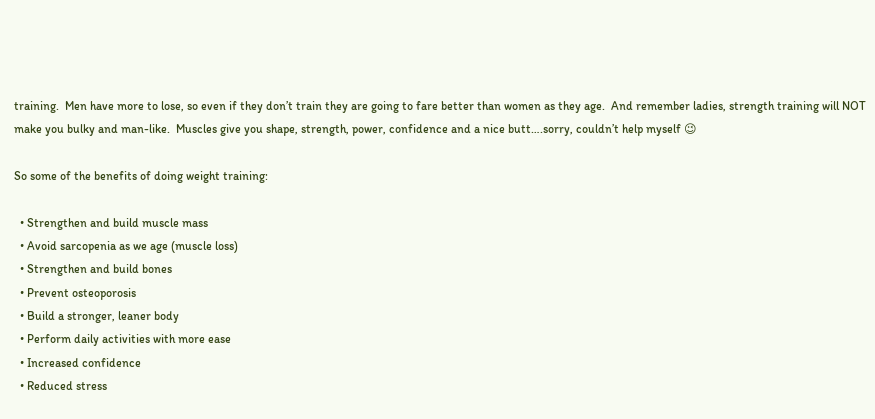training.  Men have more to lose, so even if they don’t train they are going to fare better than women as they age.  And remember ladies, strength training will NOT make you bulky and man-like.  Muscles give you shape, strength, power, confidence and a nice butt….sorry, couldn’t help myself 😉

So some of the benefits of doing weight training:

  • Strengthen and build muscle mass
  • Avoid sarcopenia as we age (muscle loss)
  • Strengthen and build bones
  • Prevent osteoporosis
  • Build a stronger, leaner body
  • Perform daily activities with more ease
  • Increased confidence
  • Reduced stress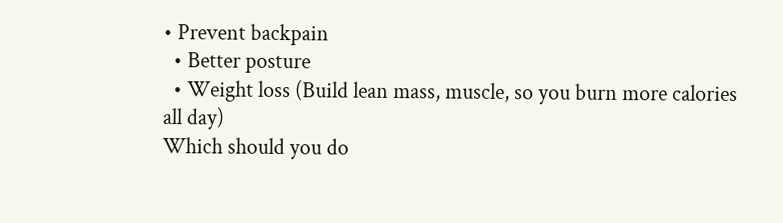• Prevent backpain
  • Better posture
  • Weight loss (Build lean mass, muscle, so you burn more calories all day)
Which should you do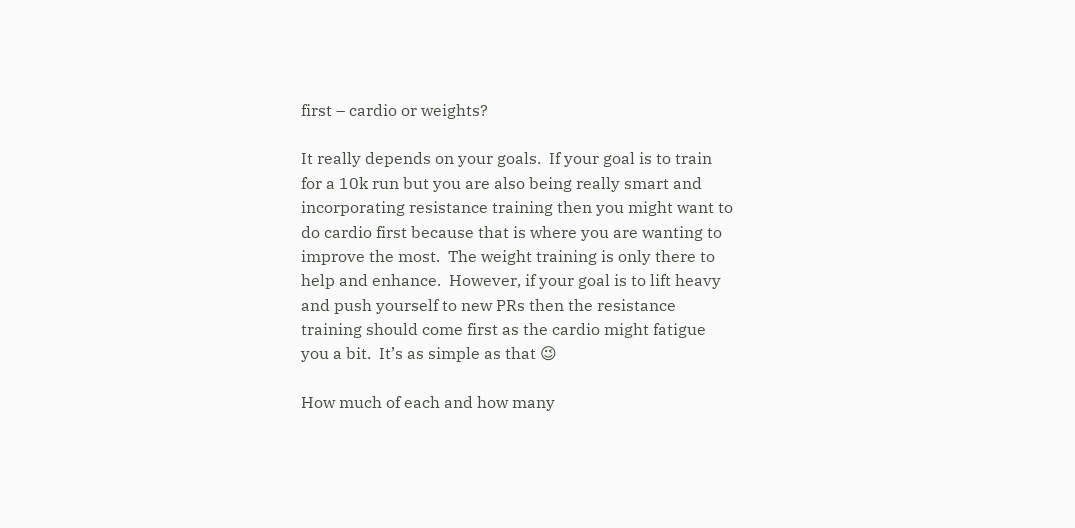first – cardio or weights?

It really depends on your goals.  If your goal is to train for a 10k run but you are also being really smart and incorporating resistance training then you might want to do cardio first because that is where you are wanting to improve the most.  The weight training is only there to help and enhance.  However, if your goal is to lift heavy and push yourself to new PRs then the resistance training should come first as the cardio might fatigue you a bit.  It’s as simple as that 😉

How much of each and how many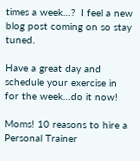times a week…?  I feel a new blog post coming on so stay tuned.

Have a great day and schedule your exercise in for the week…do it now!

Moms! 10 reasons to hire a Personal Trainer